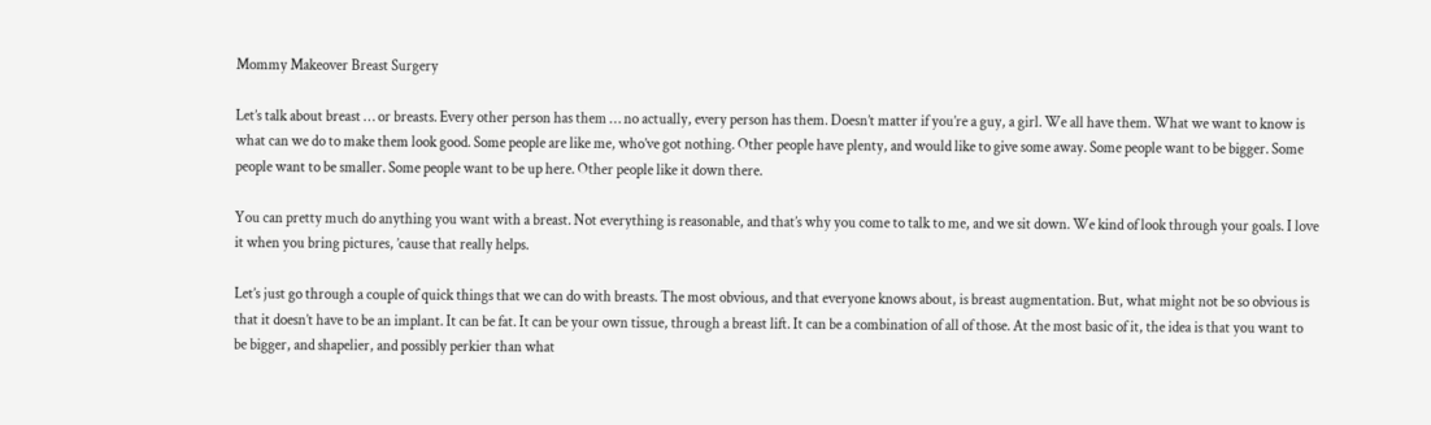Mommy Makeover Breast Surgery

Let’s talk about breast … or breasts. Every other person has them … no actually, every person has them. Doesn’t matter if you’re a guy, a girl. We all have them. What we want to know is what can we do to make them look good. Some people are like me, who’ve got nothing. Other people have plenty, and would like to give some away. Some people want to be bigger. Some people want to be smaller. Some people want to be up here. Other people like it down there.

You can pretty much do anything you want with a breast. Not everything is reasonable, and that’s why you come to talk to me, and we sit down. We kind of look through your goals. I love it when you bring pictures, ’cause that really helps.

Let’s just go through a couple of quick things that we can do with breasts. The most obvious, and that everyone knows about, is breast augmentation. But, what might not be so obvious is that it doesn’t have to be an implant. It can be fat. It can be your own tissue, through a breast lift. It can be a combination of all of those. At the most basic of it, the idea is that you want to be bigger, and shapelier, and possibly perkier than what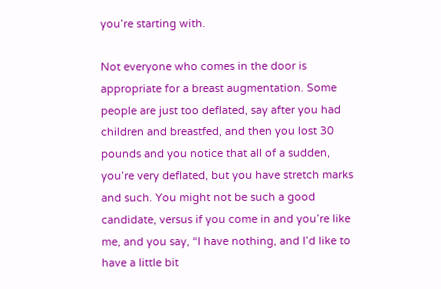you’re starting with.

Not everyone who comes in the door is appropriate for a breast augmentation. Some people are just too deflated, say after you had children and breastfed, and then you lost 30 pounds and you notice that all of a sudden, you’re very deflated, but you have stretch marks and such. You might not be such a good candidate, versus if you come in and you’re like me, and you say, “I have nothing, and I’d like to have a little bit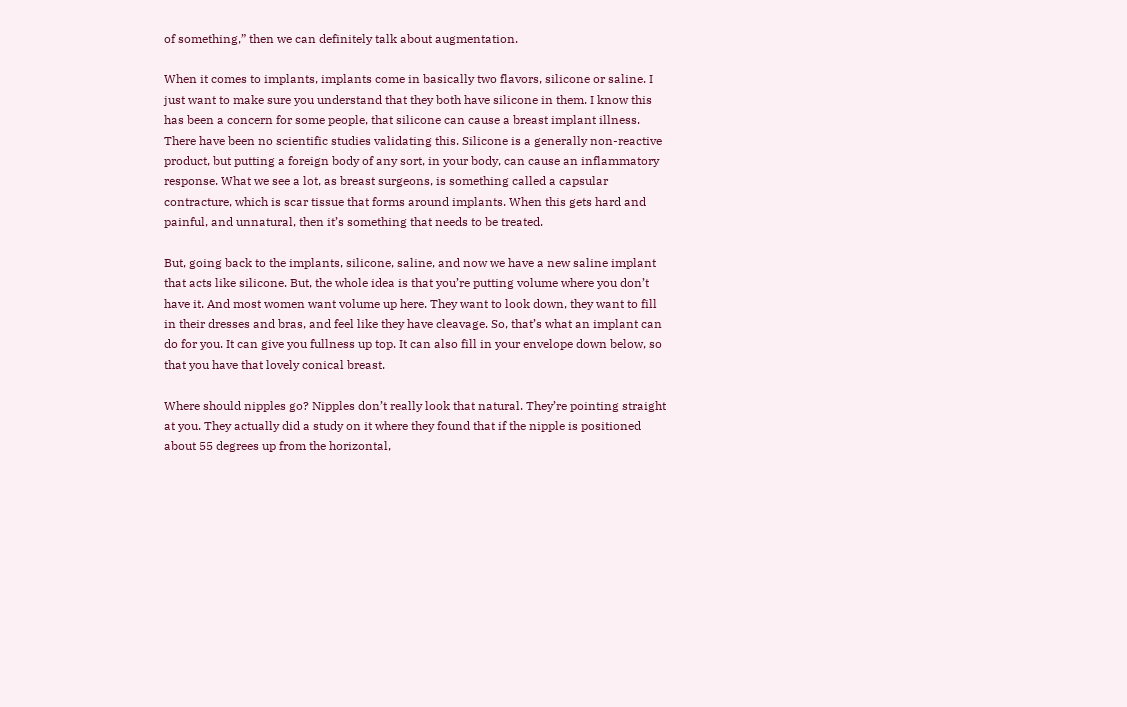of something,” then we can definitely talk about augmentation.

When it comes to implants, implants come in basically two flavors, silicone or saline. I just want to make sure you understand that they both have silicone in them. I know this has been a concern for some people, that silicone can cause a breast implant illness. There have been no scientific studies validating this. Silicone is a generally non-reactive product, but putting a foreign body of any sort, in your body, can cause an inflammatory response. What we see a lot, as breast surgeons, is something called a capsular contracture, which is scar tissue that forms around implants. When this gets hard and painful, and unnatural, then it’s something that needs to be treated.

But, going back to the implants, silicone, saline, and now we have a new saline implant that acts like silicone. But, the whole idea is that you’re putting volume where you don’t have it. And most women want volume up here. They want to look down, they want to fill in their dresses and bras, and feel like they have cleavage. So, that’s what an implant can do for you. It can give you fullness up top. It can also fill in your envelope down below, so that you have that lovely conical breast.

Where should nipples go? Nipples don’t really look that natural. They’re pointing straight at you. They actually did a study on it where they found that if the nipple is positioned about 55 degrees up from the horizontal,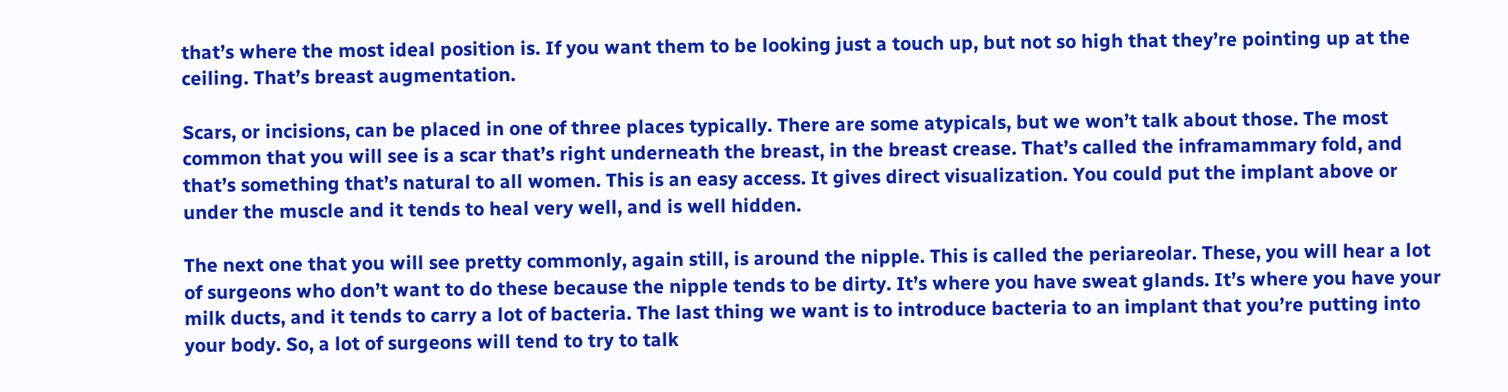that’s where the most ideal position is. If you want them to be looking just a touch up, but not so high that they’re pointing up at the ceiling. That’s breast augmentation.

Scars, or incisions, can be placed in one of three places typically. There are some atypicals, but we won’t talk about those. The most common that you will see is a scar that’s right underneath the breast, in the breast crease. That’s called the inframammary fold, and that’s something that’s natural to all women. This is an easy access. It gives direct visualization. You could put the implant above or under the muscle and it tends to heal very well, and is well hidden.

The next one that you will see pretty commonly, again still, is around the nipple. This is called the periareolar. These, you will hear a lot of surgeons who don’t want to do these because the nipple tends to be dirty. It’s where you have sweat glands. It’s where you have your milk ducts, and it tends to carry a lot of bacteria. The last thing we want is to introduce bacteria to an implant that you’re putting into your body. So, a lot of surgeons will tend to try to talk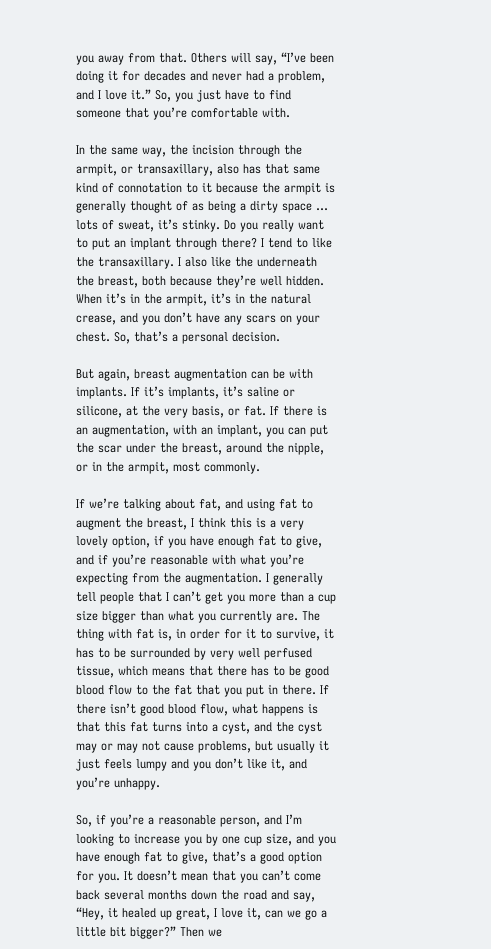you away from that. Others will say, “I’ve been doing it for decades and never had a problem, and I love it.” So, you just have to find someone that you’re comfortable with.

In the same way, the incision through the armpit, or transaxillary, also has that same kind of connotation to it because the armpit is generally thought of as being a dirty space … lots of sweat, it’s stinky. Do you really want to put an implant through there? I tend to like the transaxillary. I also like the underneath the breast, both because they’re well hidden. When it’s in the armpit, it’s in the natural crease, and you don’t have any scars on your chest. So, that’s a personal decision.

But again, breast augmentation can be with implants. If it’s implants, it’s saline or silicone, at the very basis, or fat. If there is an augmentation, with an implant, you can put the scar under the breast, around the nipple, or in the armpit, most commonly.

If we’re talking about fat, and using fat to augment the breast, I think this is a very lovely option, if you have enough fat to give, and if you’re reasonable with what you’re expecting from the augmentation. I generally tell people that I can’t get you more than a cup size bigger than what you currently are. The thing with fat is, in order for it to survive, it has to be surrounded by very well perfused tissue, which means that there has to be good blood flow to the fat that you put in there. If there isn’t good blood flow, what happens is that this fat turns into a cyst, and the cyst may or may not cause problems, but usually it just feels lumpy and you don’t like it, and you’re unhappy.

So, if you’re a reasonable person, and I’m looking to increase you by one cup size, and you have enough fat to give, that’s a good option for you. It doesn’t mean that you can’t come back several months down the road and say, “Hey, it healed up great, I love it, can we go a little bit bigger?” Then we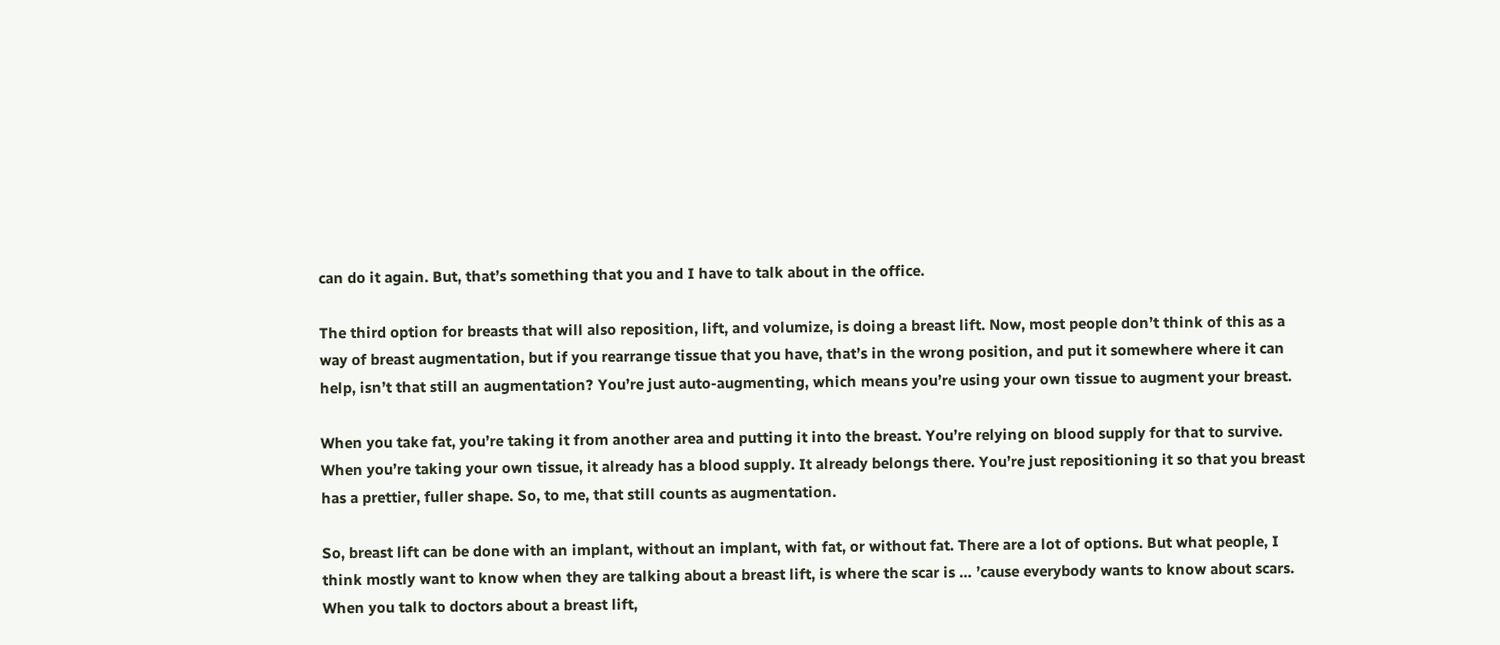can do it again. But, that’s something that you and I have to talk about in the office.

The third option for breasts that will also reposition, lift, and volumize, is doing a breast lift. Now, most people don’t think of this as a way of breast augmentation, but if you rearrange tissue that you have, that’s in the wrong position, and put it somewhere where it can help, isn’t that still an augmentation? You’re just auto-augmenting, which means you’re using your own tissue to augment your breast.

When you take fat, you’re taking it from another area and putting it into the breast. You’re relying on blood supply for that to survive. When you’re taking your own tissue, it already has a blood supply. It already belongs there. You’re just repositioning it so that you breast has a prettier, fuller shape. So, to me, that still counts as augmentation.

So, breast lift can be done with an implant, without an implant, with fat, or without fat. There are a lot of options. But what people, I think mostly want to know when they are talking about a breast lift, is where the scar is … ’cause everybody wants to know about scars. When you talk to doctors about a breast lift,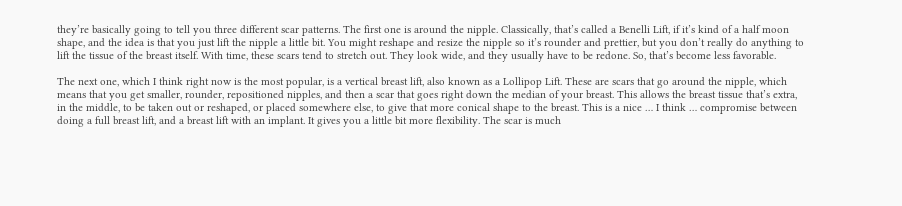they’re basically going to tell you three different scar patterns. The first one is around the nipple. Classically, that’s called a Benelli Lift, if it’s kind of a half moon shape, and the idea is that you just lift the nipple a little bit. You might reshape and resize the nipple so it’s rounder and prettier, but you don’t really do anything to lift the tissue of the breast itself. With time, these scars tend to stretch out. They look wide, and they usually have to be redone. So, that’s become less favorable.

The next one, which I think right now is the most popular, is a vertical breast lift, also known as a Lollipop Lift. These are scars that go around the nipple, which means that you get smaller, rounder, repositioned nipples, and then a scar that goes right down the median of your breast. This allows the breast tissue that’s extra, in the middle, to be taken out or reshaped, or placed somewhere else, to give that more conical shape to the breast. This is a nice … I think … compromise between doing a full breast lift, and a breast lift with an implant. It gives you a little bit more flexibility. The scar is much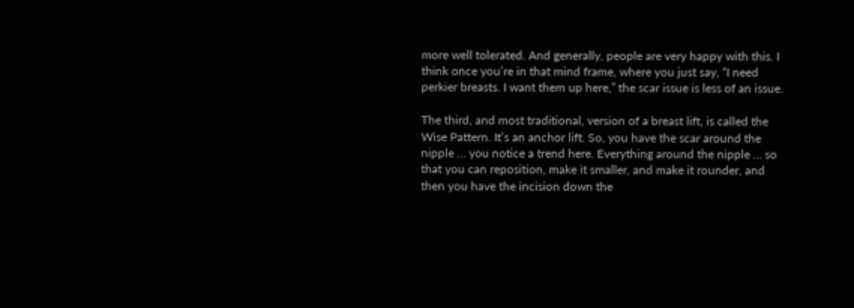more well tolerated. And generally, people are very happy with this. I think once you’re in that mind frame, where you just say, “I need perkier breasts. I want them up here,” the scar issue is less of an issue.

The third, and most traditional, version of a breast lift, is called the Wise Pattern. It’s an anchor lift. So, you have the scar around the nipple … you notice a trend here. Everything around the nipple … so that you can reposition, make it smaller, and make it rounder, and then you have the incision down the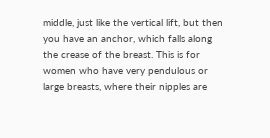middle, just like the vertical lift, but then you have an anchor, which falls along the crease of the breast. This is for women who have very pendulous or large breasts, where their nipples are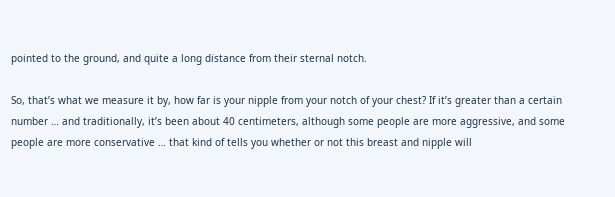pointed to the ground, and quite a long distance from their sternal notch.

So, that’s what we measure it by, how far is your nipple from your notch of your chest? If it’s greater than a certain number … and traditionally, it’s been about 40 centimeters, although some people are more aggressive, and some people are more conservative … that kind of tells you whether or not this breast and nipple will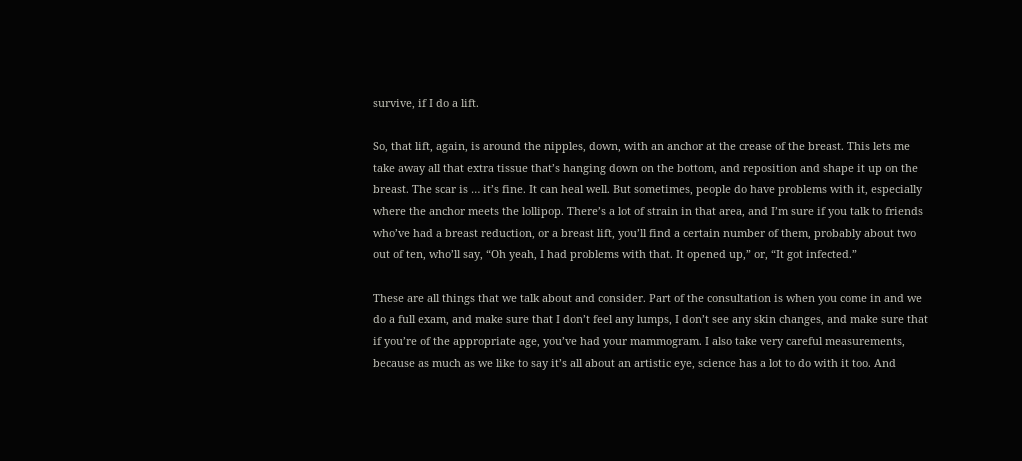survive, if I do a lift.

So, that lift, again, is around the nipples, down, with an anchor at the crease of the breast. This lets me take away all that extra tissue that’s hanging down on the bottom, and reposition and shape it up on the breast. The scar is … it’s fine. It can heal well. But sometimes, people do have problems with it, especially where the anchor meets the lollipop. There’s a lot of strain in that area, and I’m sure if you talk to friends who’ve had a breast reduction, or a breast lift, you’ll find a certain number of them, probably about two out of ten, who’ll say, “Oh yeah, I had problems with that. It opened up,” or, “It got infected.”

These are all things that we talk about and consider. Part of the consultation is when you come in and we do a full exam, and make sure that I don’t feel any lumps, I don’t see any skin changes, and make sure that if you’re of the appropriate age, you’ve had your mammogram. I also take very careful measurements, because as much as we like to say it’s all about an artistic eye, science has a lot to do with it too. And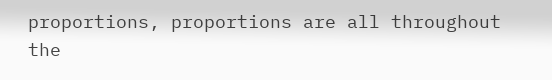proportions, proportions are all throughout the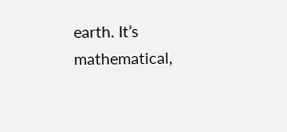earth. It’s mathematical,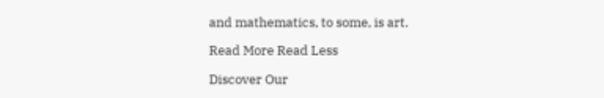and mathematics, to some, is art.

Read More Read Less

Discover Our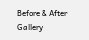Before & After Gallery